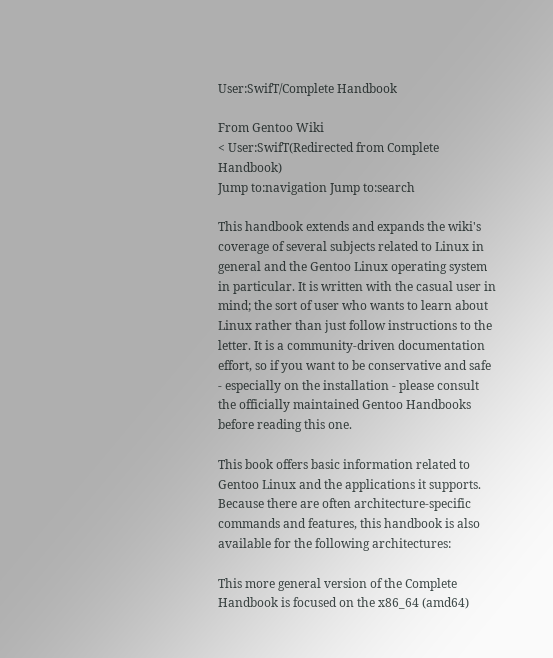User:SwifT/Complete Handbook

From Gentoo Wiki
< User:SwifT(Redirected from Complete Handbook)
Jump to:navigation Jump to:search

This handbook extends and expands the wiki's coverage of several subjects related to Linux in general and the Gentoo Linux operating system in particular. It is written with the casual user in mind; the sort of user who wants to learn about Linux rather than just follow instructions to the letter. It is a community-driven documentation effort, so if you want to be conservative and safe - especially on the installation - please consult the officially maintained Gentoo Handbooks before reading this one.

This book offers basic information related to Gentoo Linux and the applications it supports. Because there are often architecture-specific commands and features, this handbook is also available for the following architectures:

This more general version of the Complete Handbook is focused on the x86_64 (amd64)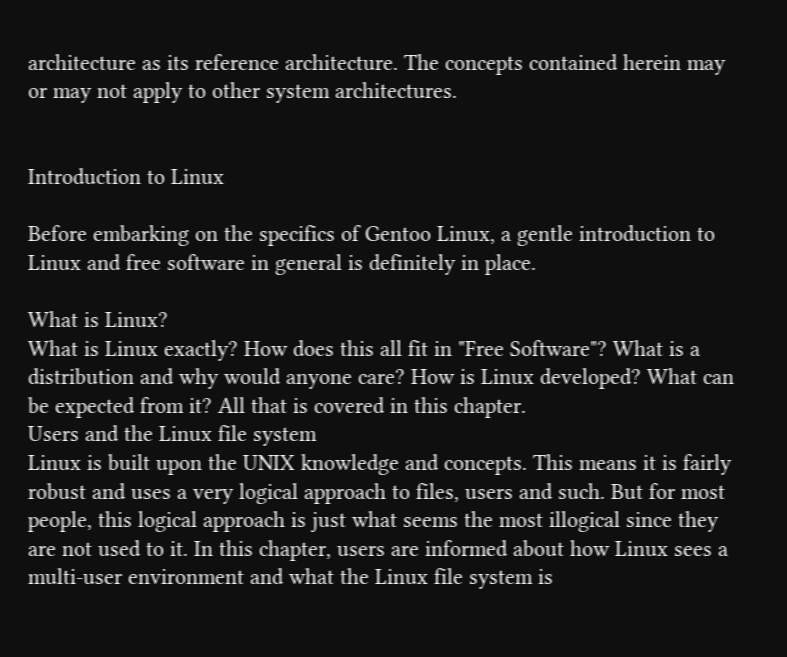architecture as its reference architecture. The concepts contained herein may or may not apply to other system architectures.


Introduction to Linux

Before embarking on the specifics of Gentoo Linux, a gentle introduction to Linux and free software in general is definitely in place.

What is Linux?
What is Linux exactly? How does this all fit in "Free Software"? What is a distribution and why would anyone care? How is Linux developed? What can be expected from it? All that is covered in this chapter.
Users and the Linux file system
Linux is built upon the UNIX knowledge and concepts. This means it is fairly robust and uses a very logical approach to files, users and such. But for most people, this logical approach is just what seems the most illogical since they are not used to it. In this chapter, users are informed about how Linux sees a multi-user environment and what the Linux file system is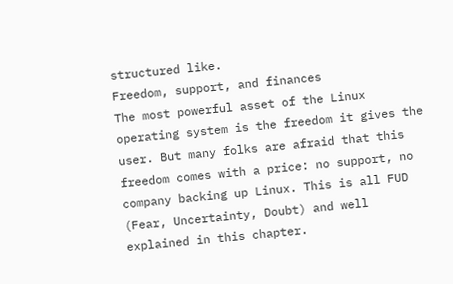structured like.
Freedom, support, and finances
The most powerful asset of the Linux operating system is the freedom it gives the user. But many folks are afraid that this freedom comes with a price: no support, no company backing up Linux. This is all FUD (Fear, Uncertainty, Doubt) and well explained in this chapter.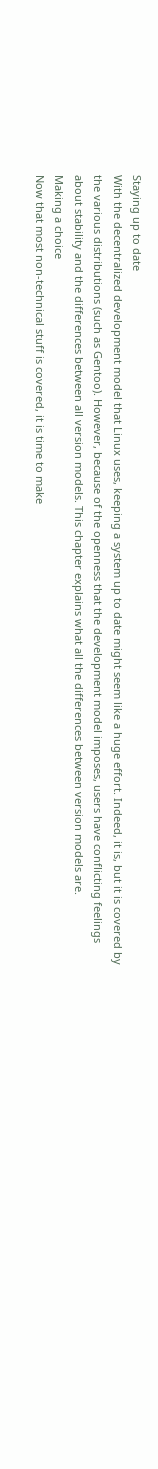Staying up to date
With the decentralized development model that Linux uses, keeping a system up to date might seem like a huge effort. Indeed, it is, but it is covered by the various distributions (such as Gentoo). However, because of the openness that the development model imposes, users have conflicting feelings about stability and the differences between all version models. This chapter explains what all the differences between version models are.
Making a choice
Now that most non-technical stuff is covered, it is time to make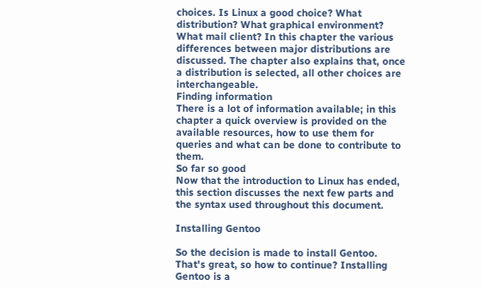choices. Is Linux a good choice? What distribution? What graphical environment? What mail client? In this chapter the various differences between major distributions are discussed. The chapter also explains that, once a distribution is selected, all other choices are interchangeable.
Finding information
There is a lot of information available; in this chapter a quick overview is provided on the available resources, how to use them for queries and what can be done to contribute to them.
So far so good
Now that the introduction to Linux has ended, this section discusses the next few parts and the syntax used throughout this document.

Installing Gentoo

So the decision is made to install Gentoo. That's great, so how to continue? Installing Gentoo is a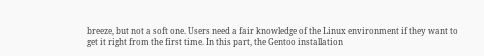breeze, but not a soft one. Users need a fair knowledge of the Linux environment if they want to get it right from the first time. In this part, the Gentoo installation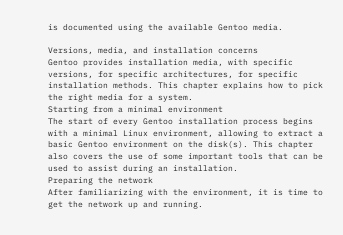is documented using the available Gentoo media.

Versions, media, and installation concerns
Gentoo provides installation media, with specific versions, for specific architectures, for specific installation methods. This chapter explains how to pick the right media for a system.
Starting from a minimal environment
The start of every Gentoo installation process begins with a minimal Linux environment, allowing to extract a basic Gentoo environment on the disk(s). This chapter also covers the use of some important tools that can be used to assist during an installation.
Preparing the network
After familiarizing with the environment, it is time to get the network up and running.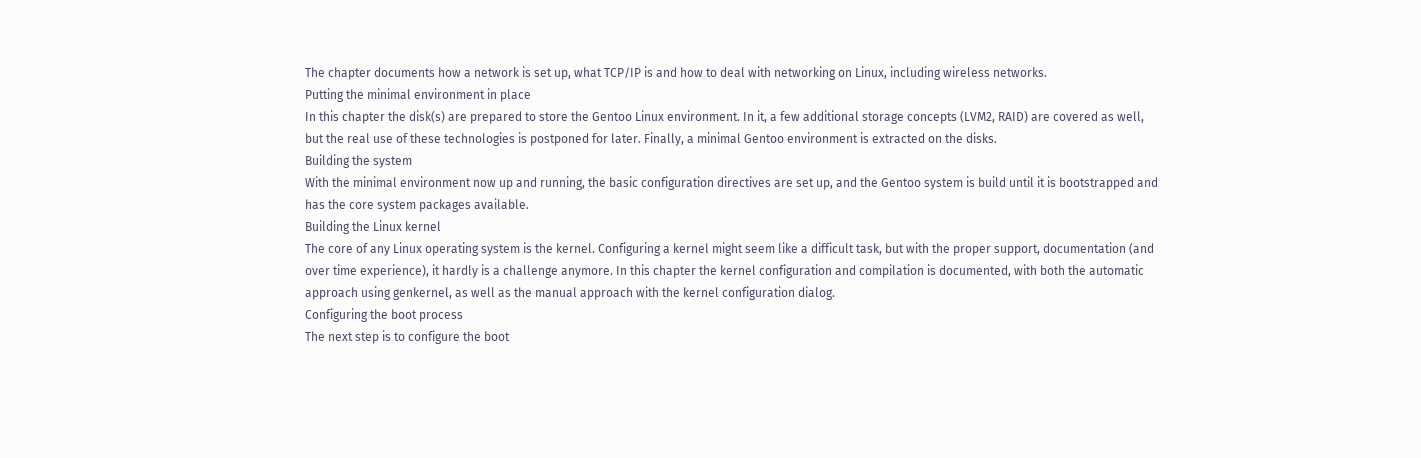The chapter documents how a network is set up, what TCP/IP is and how to deal with networking on Linux, including wireless networks.
Putting the minimal environment in place
In this chapter the disk(s) are prepared to store the Gentoo Linux environment. In it, a few additional storage concepts (LVM2, RAID) are covered as well, but the real use of these technologies is postponed for later. Finally, a minimal Gentoo environment is extracted on the disks.
Building the system
With the minimal environment now up and running, the basic configuration directives are set up, and the Gentoo system is build until it is bootstrapped and has the core system packages available.
Building the Linux kernel
The core of any Linux operating system is the kernel. Configuring a kernel might seem like a difficult task, but with the proper support, documentation (and over time experience), it hardly is a challenge anymore. In this chapter the kernel configuration and compilation is documented, with both the automatic approach using genkernel, as well as the manual approach with the kernel configuration dialog.
Configuring the boot process
The next step is to configure the boot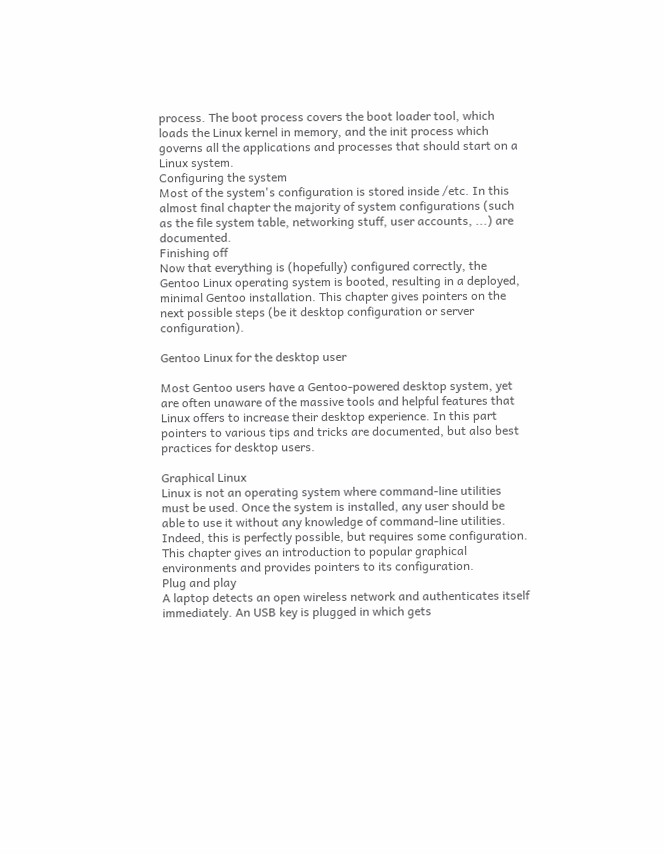process. The boot process covers the boot loader tool, which loads the Linux kernel in memory, and the init process which governs all the applications and processes that should start on a Linux system.
Configuring the system
Most of the system's configuration is stored inside /etc. In this almost final chapter the majority of system configurations (such as the file system table, networking stuff, user accounts, ...) are documented.
Finishing off
Now that everything is (hopefully) configured correctly, the Gentoo Linux operating system is booted, resulting in a deployed, minimal Gentoo installation. This chapter gives pointers on the next possible steps (be it desktop configuration or server configuration).

Gentoo Linux for the desktop user

Most Gentoo users have a Gentoo-powered desktop system, yet are often unaware of the massive tools and helpful features that Linux offers to increase their desktop experience. In this part pointers to various tips and tricks are documented, but also best practices for desktop users.

Graphical Linux
Linux is not an operating system where command-line utilities must be used. Once the system is installed, any user should be able to use it without any knowledge of command-line utilities. Indeed, this is perfectly possible, but requires some configuration. This chapter gives an introduction to popular graphical environments and provides pointers to its configuration.
Plug and play
A laptop detects an open wireless network and authenticates itself immediately. An USB key is plugged in which gets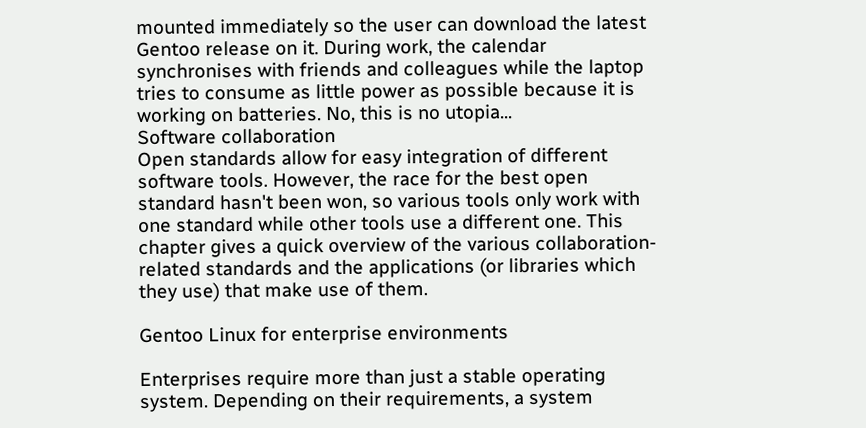mounted immediately so the user can download the latest Gentoo release on it. During work, the calendar synchronises with friends and colleagues while the laptop tries to consume as little power as possible because it is working on batteries. No, this is no utopia...
Software collaboration
Open standards allow for easy integration of different software tools. However, the race for the best open standard hasn't been won, so various tools only work with one standard while other tools use a different one. This chapter gives a quick overview of the various collaboration-related standards and the applications (or libraries which they use) that make use of them.

Gentoo Linux for enterprise environments

Enterprises require more than just a stable operating system. Depending on their requirements, a system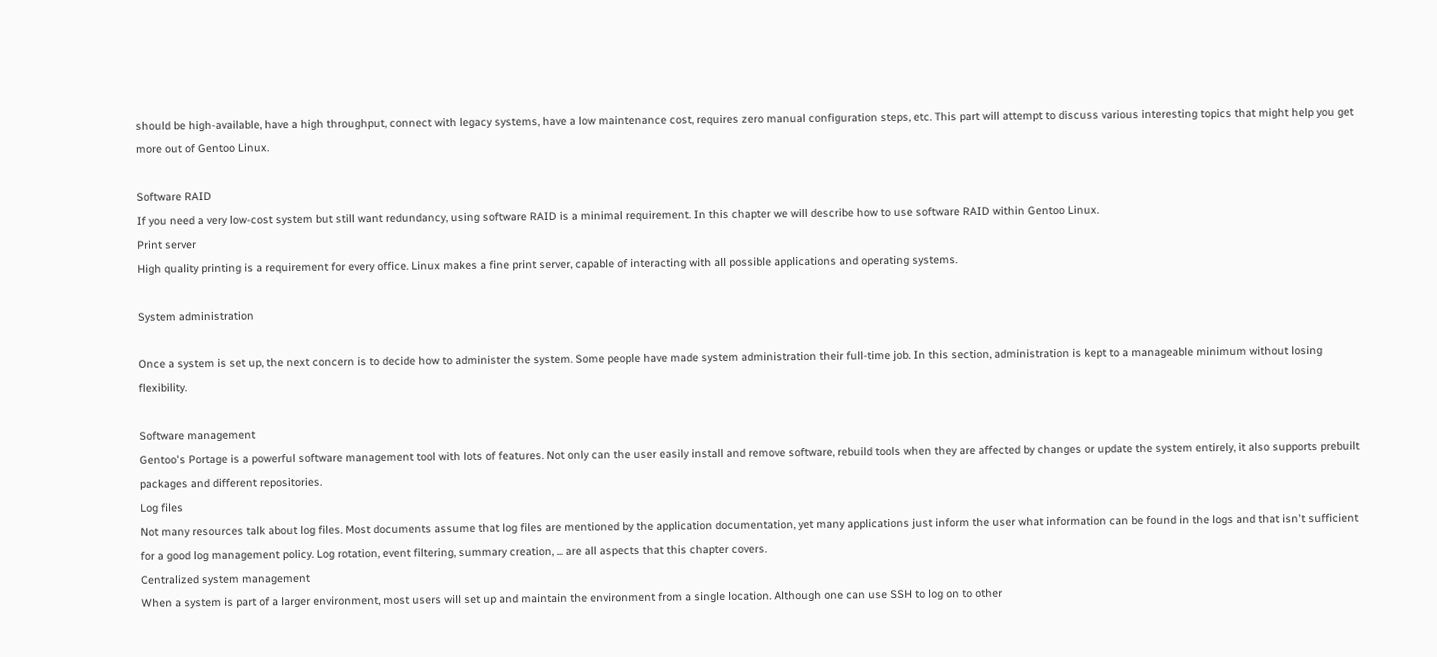should be high-available, have a high throughput, connect with legacy systems, have a low maintenance cost, requires zero manual configuration steps, etc. This part will attempt to discuss various interesting topics that might help you get more out of Gentoo Linux.

Software RAID
If you need a very low-cost system but still want redundancy, using software RAID is a minimal requirement. In this chapter we will describe how to use software RAID within Gentoo Linux.
Print server
High quality printing is a requirement for every office. Linux makes a fine print server, capable of interacting with all possible applications and operating systems.

System administration

Once a system is set up, the next concern is to decide how to administer the system. Some people have made system administration their full-time job. In this section, administration is kept to a manageable minimum without losing flexibility.

Software management
Gentoo's Portage is a powerful software management tool with lots of features. Not only can the user easily install and remove software, rebuild tools when they are affected by changes or update the system entirely, it also supports prebuilt packages and different repositories.
Log files
Not many resources talk about log files. Most documents assume that log files are mentioned by the application documentation, yet many applications just inform the user what information can be found in the logs and that isn't sufficient for a good log management policy. Log rotation, event filtering, summary creation, ... are all aspects that this chapter covers.
Centralized system management
When a system is part of a larger environment, most users will set up and maintain the environment from a single location. Although one can use SSH to log on to other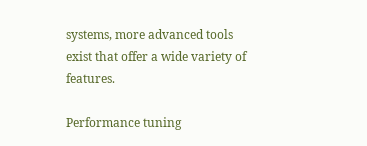systems, more advanced tools exist that offer a wide variety of features.

Performance tuning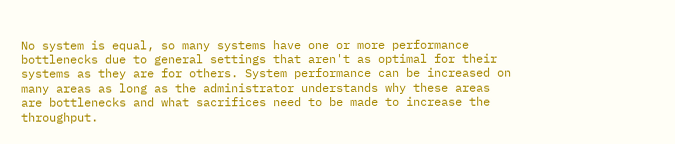No system is equal, so many systems have one or more performance bottlenecks due to general settings that aren't as optimal for their systems as they are for others. System performance can be increased on many areas as long as the administrator understands why these areas are bottlenecks and what sacrifices need to be made to increase the throughput.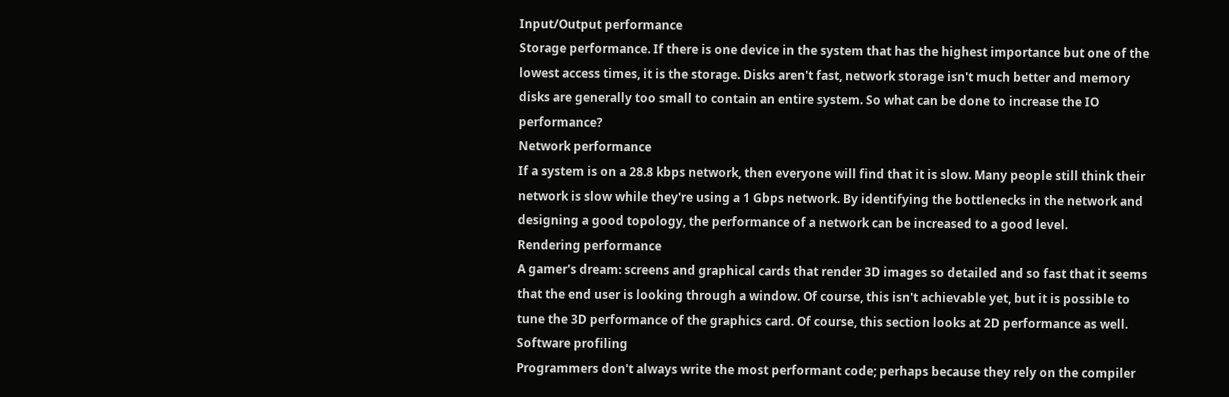Input/Output performance
Storage performance. If there is one device in the system that has the highest importance but one of the lowest access times, it is the storage. Disks aren't fast, network storage isn't much better and memory disks are generally too small to contain an entire system. So what can be done to increase the IO performance?
Network performance
If a system is on a 28.8 kbps network, then everyone will find that it is slow. Many people still think their network is slow while they're using a 1 Gbps network. By identifying the bottlenecks in the network and designing a good topology, the performance of a network can be increased to a good level.
Rendering performance
A gamer's dream: screens and graphical cards that render 3D images so detailed and so fast that it seems that the end user is looking through a window. Of course, this isn't achievable yet, but it is possible to tune the 3D performance of the graphics card. Of course, this section looks at 2D performance as well.
Software profiling
Programmers don't always write the most performant code; perhaps because they rely on the compiler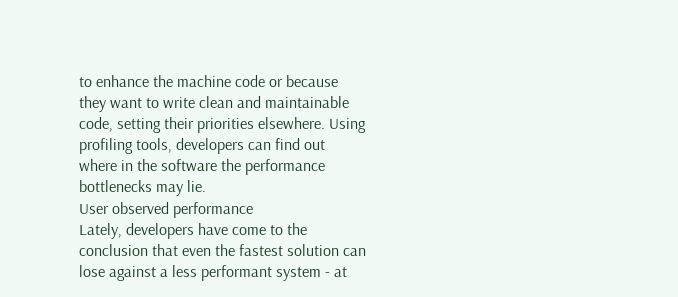to enhance the machine code or because they want to write clean and maintainable code, setting their priorities elsewhere. Using profiling tools, developers can find out where in the software the performance bottlenecks may lie.
User observed performance
Lately, developers have come to the conclusion that even the fastest solution can lose against a less performant system - at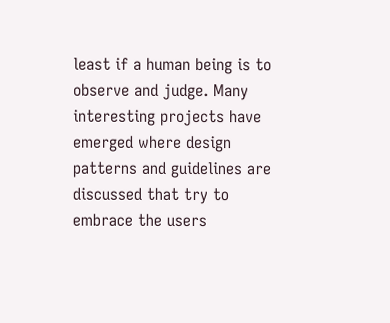least if a human being is to observe and judge. Many interesting projects have emerged where design patterns and guidelines are discussed that try to embrace the users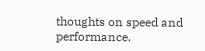thoughts on speed and performance.